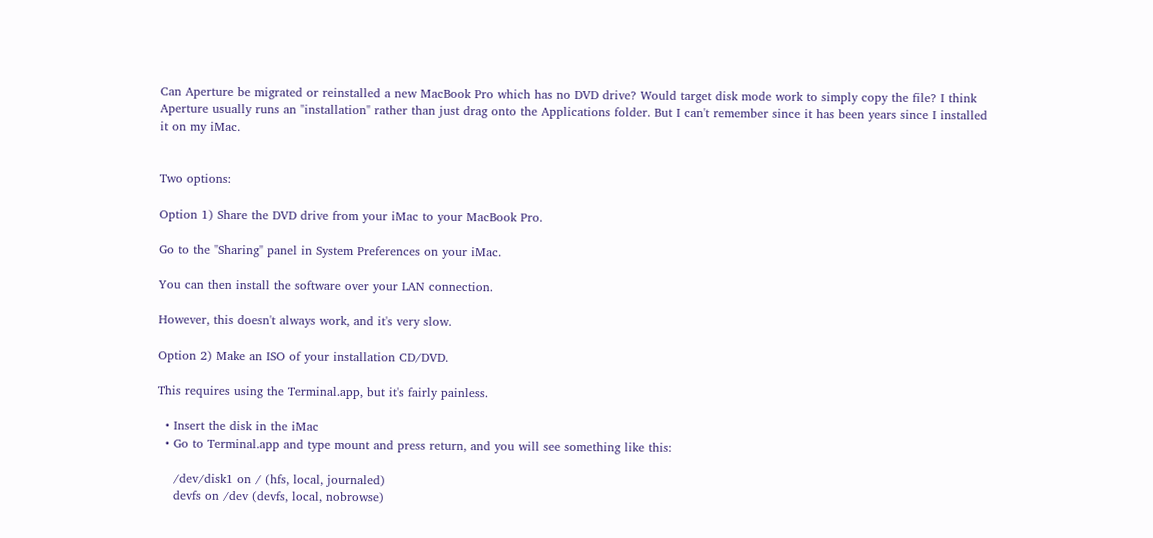Can Aperture be migrated or reinstalled a new MacBook Pro which has no DVD drive? Would target disk mode work to simply copy the file? I think Aperture usually runs an "installation" rather than just drag onto the Applications folder. But I can't remember since it has been years since I installed it on my iMac.


Two options:

Option 1) Share the DVD drive from your iMac to your MacBook Pro.

Go to the "Sharing" panel in System Preferences on your iMac.

You can then install the software over your LAN connection.

However, this doesn't always work, and it's very slow.

Option 2) Make an ISO of your installation CD/DVD.

This requires using the Terminal.app, but it's fairly painless.

  • Insert the disk in the iMac
  • Go to Terminal.app and type mount and press return, and you will see something like this:

    /dev/disk1 on / (hfs, local, journaled)
    devfs on /dev (devfs, local, nobrowse)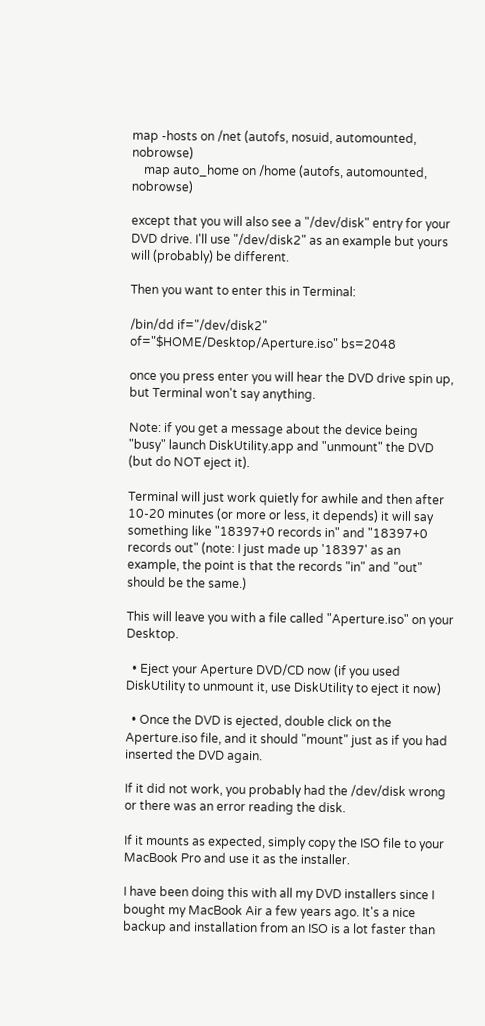map -hosts on /net (autofs, nosuid, automounted, nobrowse)
    map auto_home on /home (autofs, automounted, nobrowse)

except that you will also see a "/dev/disk" entry for your DVD drive. I'll use "/dev/disk2" as an example but yours will (probably) be different.

Then you want to enter this in Terminal:

/bin/dd if="/dev/disk2" of="$HOME/Desktop/Aperture.iso" bs=2048

once you press enter you will hear the DVD drive spin up, but Terminal won't say anything.

Note: if you get a message about the device being "busy" launch DiskUtility.app and "unmount" the DVD (but do NOT eject it).

Terminal will just work quietly for awhile and then after 10-20 minutes (or more or less, it depends) it will say something like "18397+0 records in" and "18397+0 records out" (note: I just made up '18397' as an example, the point is that the records "in" and "out" should be the same.)

This will leave you with a file called "Aperture.iso" on your Desktop.

  • Eject your Aperture DVD/CD now (if you used DiskUtility to unmount it, use DiskUtility to eject it now)

  • Once the DVD is ejected, double click on the Aperture.iso file, and it should "mount" just as if you had inserted the DVD again.

If it did not work, you probably had the /dev/disk wrong or there was an error reading the disk.

If it mounts as expected, simply copy the ISO file to your MacBook Pro and use it as the installer.

I have been doing this with all my DVD installers since I bought my MacBook Air a few years ago. It's a nice backup and installation from an ISO is a lot faster than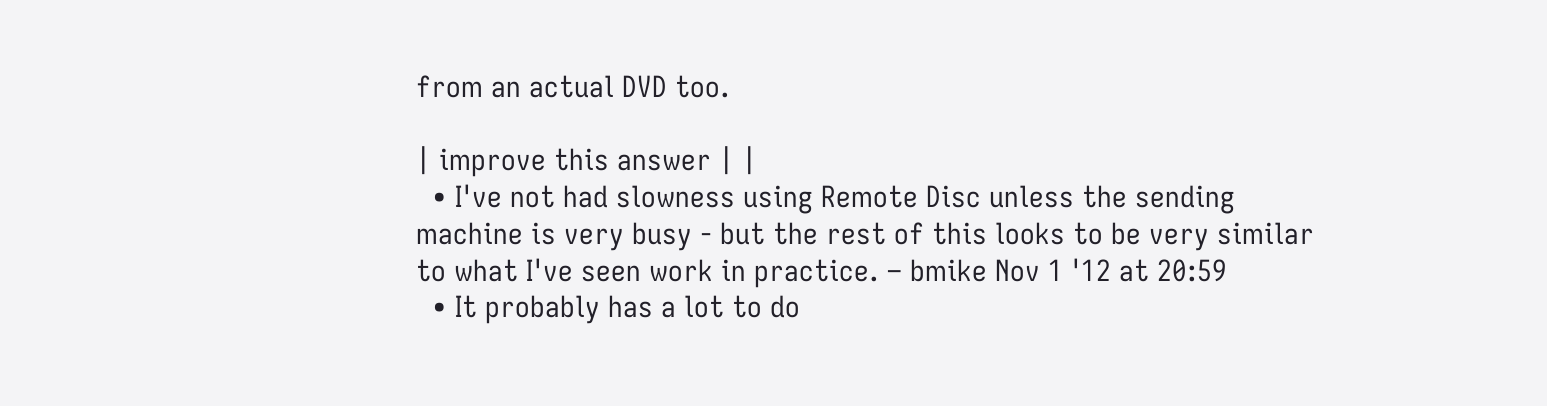from an actual DVD too.

| improve this answer | |
  • I've not had slowness using Remote Disc unless the sending machine is very busy - but the rest of this looks to be very similar to what I've seen work in practice. – bmike Nov 1 '12 at 20:59
  • It probably has a lot to do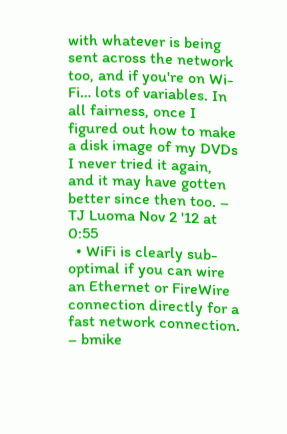with whatever is being sent across the network too, and if you're on Wi-Fi… lots of variables. In all fairness, once I figured out how to make a disk image of my DVDs I never tried it again, and it may have gotten better since then too. – TJ Luoma Nov 2 '12 at 0:55
  • WiFi is clearly sub-optimal if you can wire an Ethernet or FireWire connection directly for a fast network connection. – bmike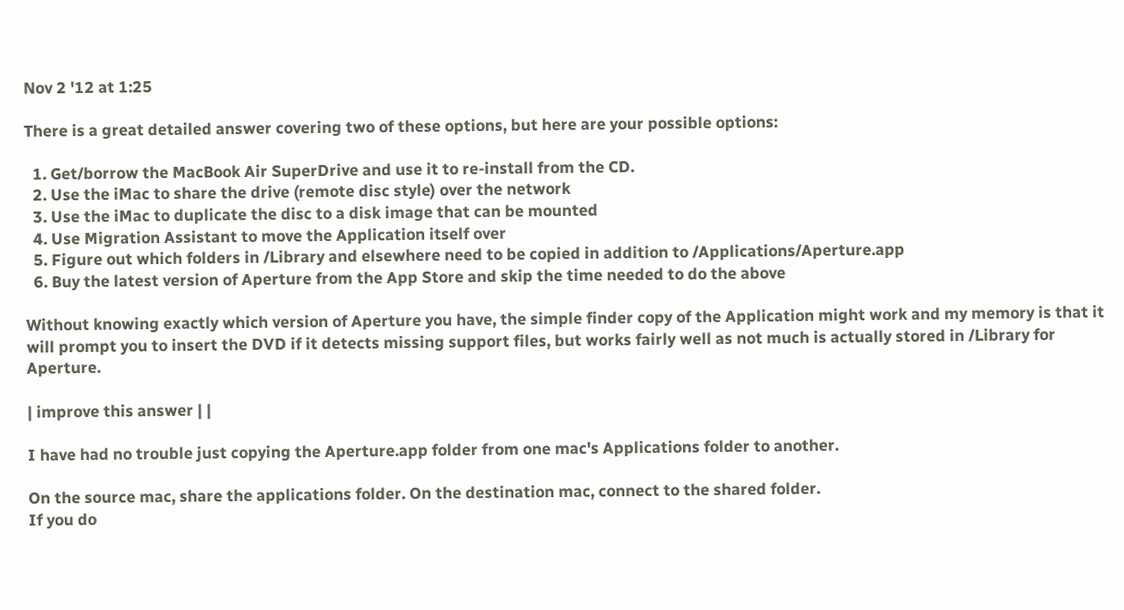Nov 2 '12 at 1:25

There is a great detailed answer covering two of these options, but here are your possible options:

  1. Get/borrow the MacBook Air SuperDrive and use it to re-install from the CD.
  2. Use the iMac to share the drive (remote disc style) over the network
  3. Use the iMac to duplicate the disc to a disk image that can be mounted
  4. Use Migration Assistant to move the Application itself over
  5. Figure out which folders in /Library and elsewhere need to be copied in addition to /Applications/Aperture.app
  6. Buy the latest version of Aperture from the App Store and skip the time needed to do the above

Without knowing exactly which version of Aperture you have, the simple finder copy of the Application might work and my memory is that it will prompt you to insert the DVD if it detects missing support files, but works fairly well as not much is actually stored in /Library for Aperture.

| improve this answer | |

I have had no trouble just copying the Aperture.app folder from one mac's Applications folder to another.

On the source mac, share the applications folder. On the destination mac, connect to the shared folder.
If you do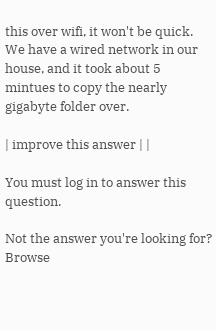this over wifi, it won't be quick. We have a wired network in our house, and it took about 5 mintues to copy the nearly gigabyte folder over.

| improve this answer | |

You must log in to answer this question.

Not the answer you're looking for? Browse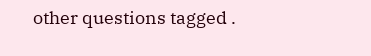other questions tagged .